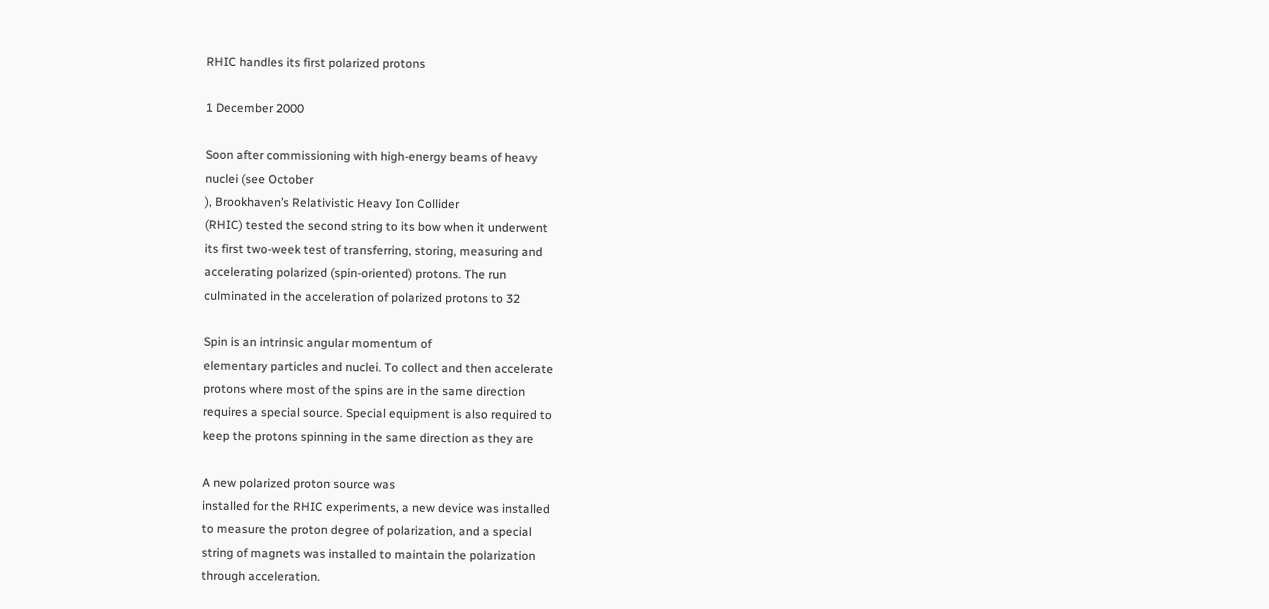RHIC handles its first polarized protons

1 December 2000

Soon after commissioning with high-energy beams of heavy
nuclei (see October
), Brookhaven’s Relativistic Heavy Ion Collider
(RHIC) tested the second string to its bow when it underwent
its first two-week test of transferring, storing, measuring and
accelerating polarized (spin-oriented) protons. The run
culminated in the acceleration of polarized protons to 32

Spin is an intrinsic angular momentum of
elementary particles and nuclei. To collect and then accelerate
protons where most of the spins are in the same direction
requires a special source. Special equipment is also required to
keep the protons spinning in the same direction as they are

A new polarized proton source was
installed for the RHIC experiments, a new device was installed
to measure the proton degree of polarization, and a special
string of magnets was installed to maintain the polarization
through acceleration.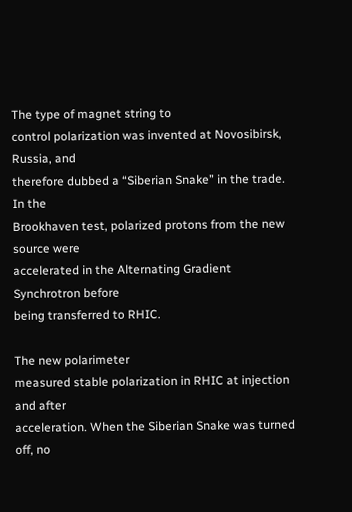The type of magnet string to
control polarization was invented at Novosibirsk, Russia, and
therefore dubbed a “Siberian Snake” in the trade. In the
Brookhaven test, polarized protons from the new source were
accelerated in the Alternating Gradient Synchrotron before
being transferred to RHIC.

The new polarimeter
measured stable polarization in RHIC at injection and after
acceleration. When the Siberian Snake was turned off, no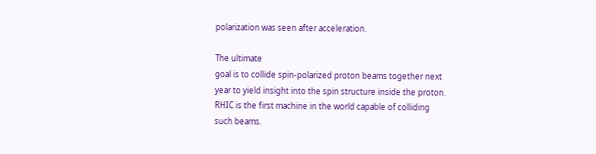polarization was seen after acceleration.

The ultimate
goal is to collide spin-polarized proton beams together next
year to yield insight into the spin structure inside the proton.
RHIC is the first machine in the world capable of colliding
such beams.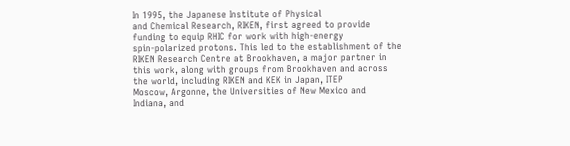In 1995, the Japanese Institute of Physical
and Chemical Research, RIKEN, first agreed to provide
funding to equip RHIC for work with high-energy
spin-polarized protons. This led to the establishment of the
RIKEN Research Centre at Brookhaven, a major partner in
this work, along with groups from Brookhaven and across
the world, including RIKEN and KEK in Japan, ITEP
Moscow, Argonne, the Universities of New Mexico and
Indiana, and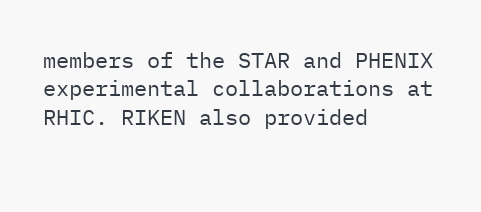members of the STAR and PHENIX
experimental collaborations at RHIC. RIKEN also provided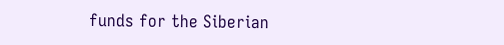funds for the Siberian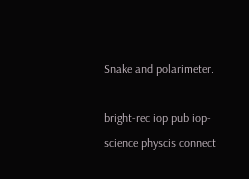Snake and polarimeter.

bright-rec iop pub iop-science physcis connect